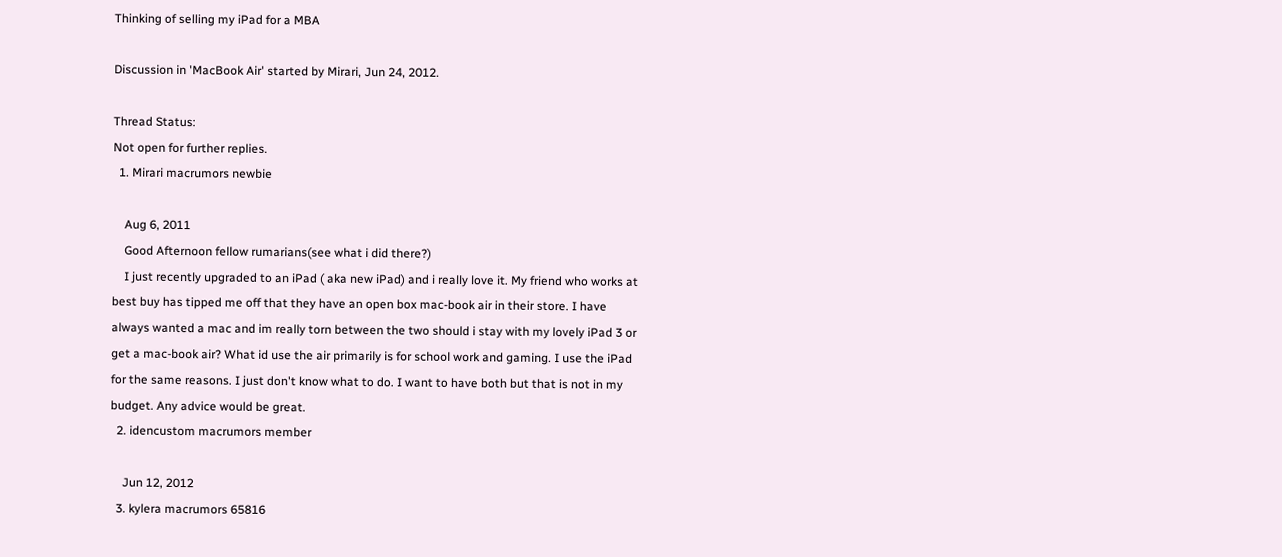Thinking of selling my iPad for a MBA

Discussion in 'MacBook Air' started by Mirari, Jun 24, 2012.

Thread Status:
Not open for further replies.
  1. Mirari macrumors newbie

    Aug 6, 2011
    Good Afternoon fellow rumarians(see what i did there?)
    I just recently upgraded to an iPad ( aka new iPad) and i really love it. My friend who works at best buy has tipped me off that they have an open box mac-book air in their store. I have always wanted a mac and im really torn between the two should i stay with my lovely iPad 3 or get a mac-book air? What id use the air primarily is for school work and gaming. I use the iPad for the same reasons. I just don't know what to do. I want to have both but that is not in my budget. Any advice would be great.
  2. idencustom macrumors member

    Jun 12, 2012
  3. kylera macrumors 65816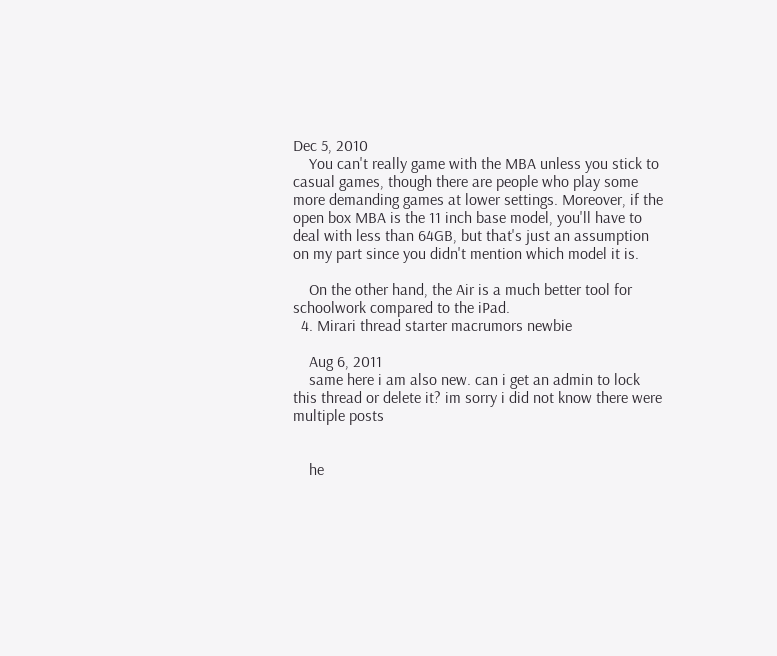Dec 5, 2010
    You can't really game with the MBA unless you stick to casual games, though there are people who play some more demanding games at lower settings. Moreover, if the open box MBA is the 11 inch base model, you'll have to deal with less than 64GB, but that's just an assumption on my part since you didn't mention which model it is.

    On the other hand, the Air is a much better tool for schoolwork compared to the iPad.
  4. Mirari thread starter macrumors newbie

    Aug 6, 2011
    same here i am also new. can i get an admin to lock this thread or delete it? im sorry i did not know there were multiple posts


    he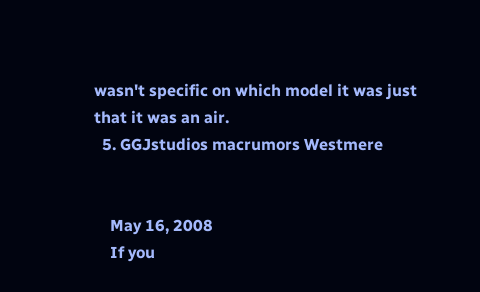wasn't specific on which model it was just that it was an air.
  5. GGJstudios macrumors Westmere


    May 16, 2008
    If you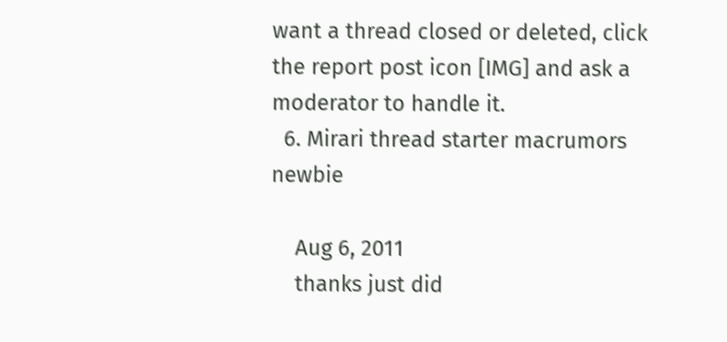want a thread closed or deleted, click the report post icon [IMG] and ask a moderator to handle it.
  6. Mirari thread starter macrumors newbie

    Aug 6, 2011
    thanks just did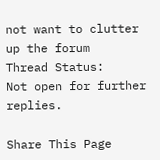not want to clutter up the forum
Thread Status:
Not open for further replies.

Share This Page